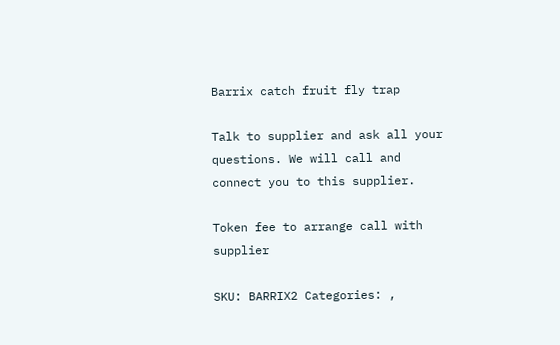Barrix catch fruit fly trap

Talk to supplier and ask all your questions. We will call and connect you to this supplier.

Token fee to arrange call with supplier

SKU: BARRIX2 Categories: ,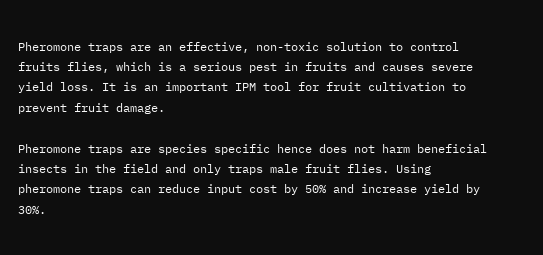Pheromone traps are an effective, non-toxic solution to control fruits flies, which is a serious pest in fruits and causes severe yield loss. It is an important IPM tool for fruit cultivation to prevent fruit damage.

Pheromone traps are species specific hence does not harm beneficial insects in the field and only traps male fruit flies. Using pheromone traps can reduce input cost by 50% and increase yield by 30%.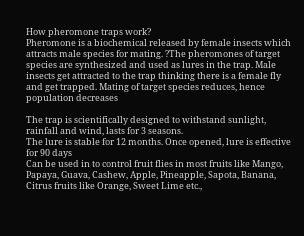How pheromone traps work?
Pheromone is a biochemical released by female insects which attracts male species for mating. ?The pheromones of target species are synthesized and used as lures in the trap. Male insects get attracted to the trap thinking there is a female fly and get trapped. Mating of target species reduces, hence population decreases

The trap is scientifically designed to withstand sunlight, rainfall and wind, lasts for 3 seasons.
The lure is stable for 12 months. Once opened, lure is effective for 90 days
Can be used in to control fruit flies in most fruits like Mango, Papaya, Guava, Cashew, Apple, Pineapple, Sapota, Banana, Citrus fruits like Orange, Sweet Lime etc.,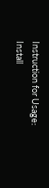Instruction for Usage:
Install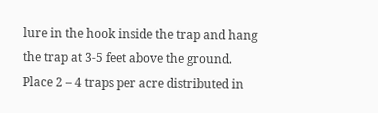lure in the hook inside the trap and hang the trap at 3-5 feet above the ground.
Place 2 – 4 traps per acre distributed in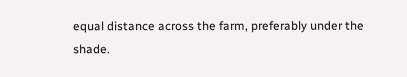equal distance across the farm, preferably under the shade.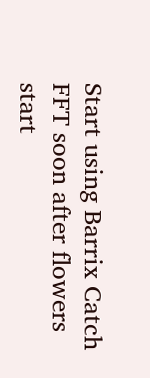Start using Barrix Catch FFT soon after flowers start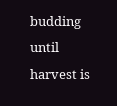budding until harvest is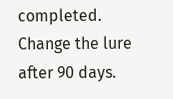completed. Change the lure after 90 days.